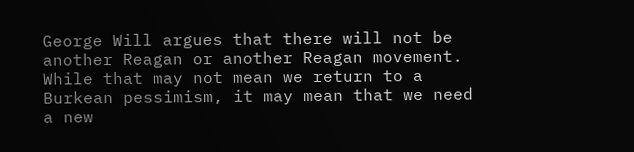George Will argues that there will not be another Reagan or another Reagan movement. While that may not mean we return to a Burkean pessimism, it may mean that we need a new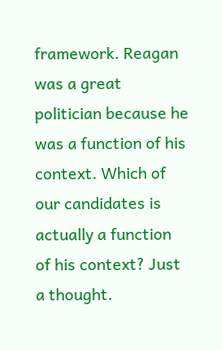framework. Reagan was a great politician because he was a function of his context. Which of our candidates is actually a function of his context? Just a thought.